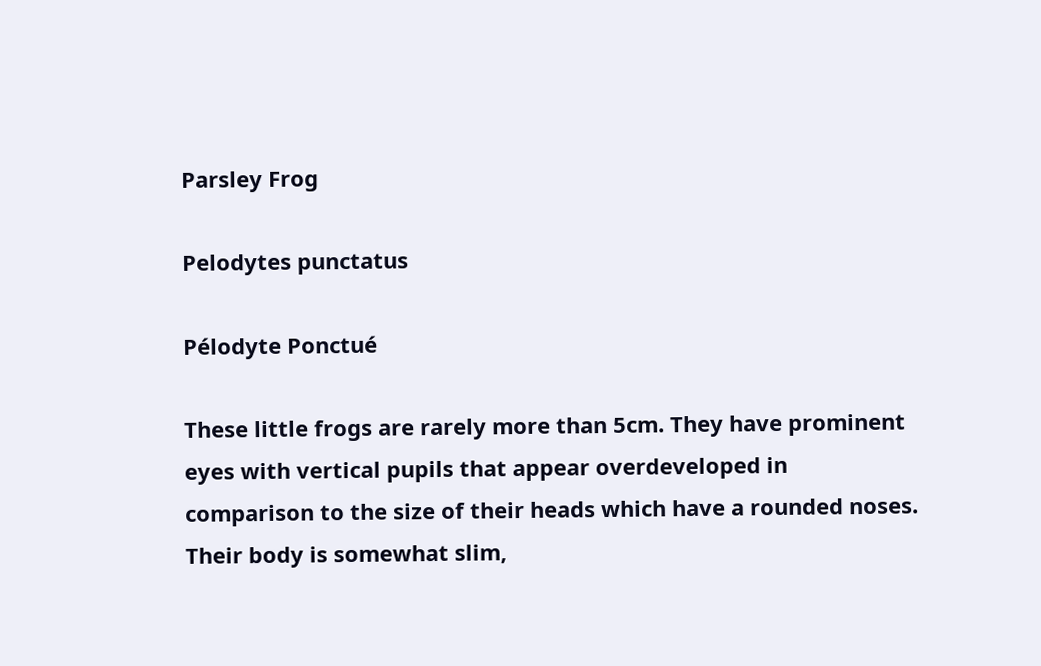Parsley Frog

Pelodytes punctatus

Pélodyte Ponctué

These little frogs are rarely more than 5cm. They have prominent eyes with vertical pupils that appear overdeveloped in comparison to the size of their heads which have a rounded noses. Their body is somewhat slim,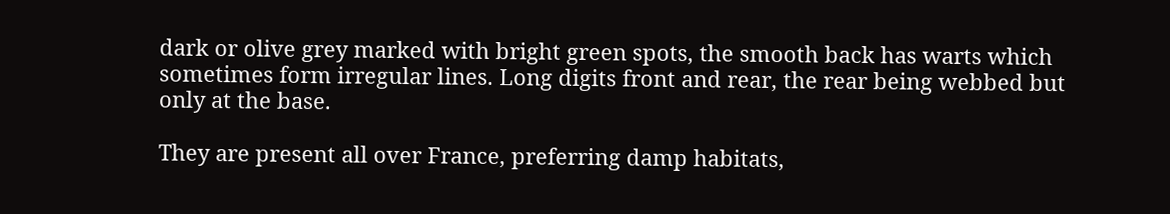dark or olive grey marked with bright green spots, the smooth back has warts which sometimes form irregular lines. Long digits front and rear, the rear being webbed but only at the base.

They are present all over France, preferring damp habitats,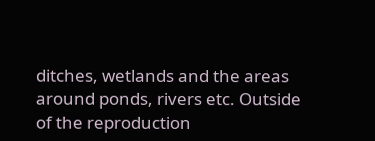ditches, wetlands and the areas around ponds, rivers etc. Outside of the reproduction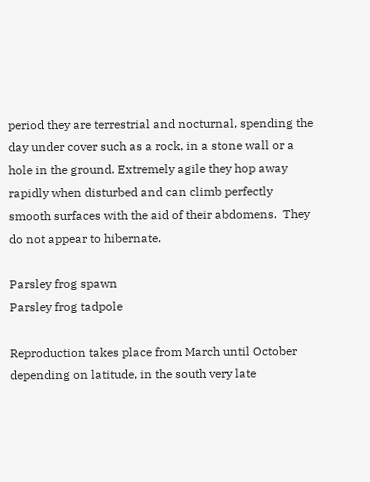period they are terrestrial and nocturnal, spending the day under cover such as a rock, in a stone wall or a hole in the ground. Extremely agile they hop away rapidly when disturbed and can climb perfectly smooth surfaces with the aid of their abdomens.  They do not appear to hibernate.

Parsley frog spawn
Parsley frog tadpole

Reproduction takes place from March until October depending on latitude, in the south very late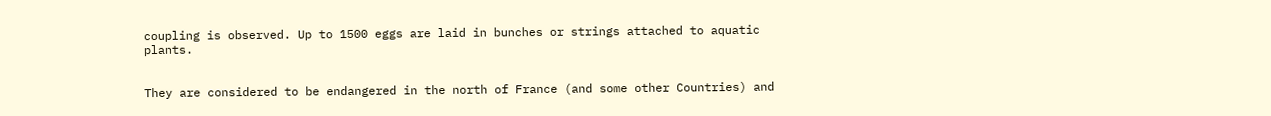coupling is observed. Up to 1500 eggs are laid in bunches or strings attached to aquatic plants.


They are considered to be endangered in the north of France (and some other Countries) and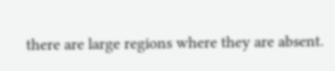there are large regions where they are absent.